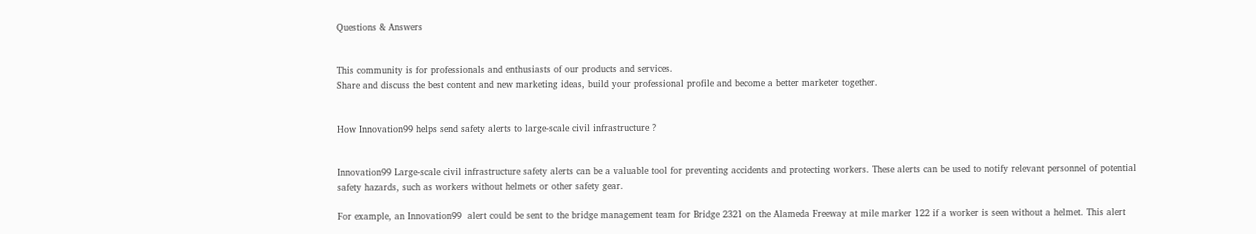Questions & Answers


This community is for professionals and enthusiasts of our products and services.
Share and discuss the best content and new marketing ideas, build your professional profile and become a better marketer together.


How Innovation99 helps send safety alerts to large-scale civil infrastructure ?


Innovation99 Large-scale civil infrastructure safety alerts can be a valuable tool for preventing accidents and protecting workers. These alerts can be used to notify relevant personnel of potential safety hazards, such as workers without helmets or other safety gear.

For example, an Innovation99  alert could be sent to the bridge management team for Bridge 2321 on the Alameda Freeway at mile marker 122 if a worker is seen without a helmet. This alert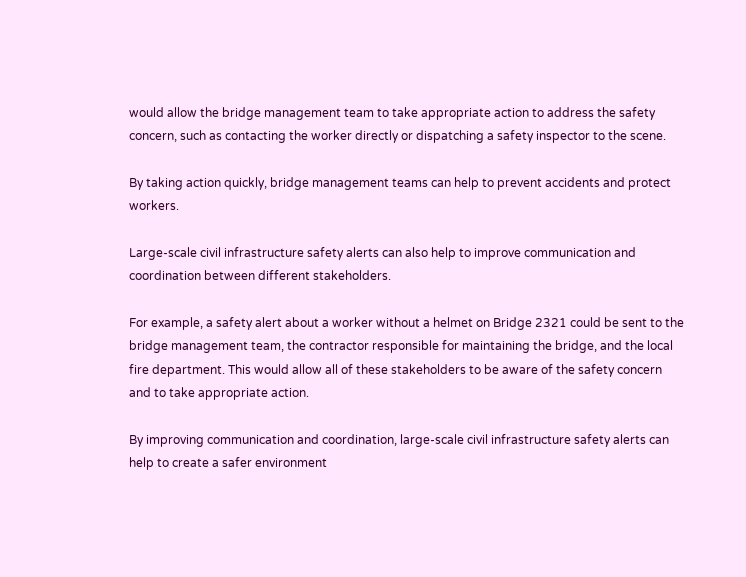would allow the bridge management team to take appropriate action to address the safety concern, such as contacting the worker directly or dispatching a safety inspector to the scene.

By taking action quickly, bridge management teams can help to prevent accidents and protect workers.

Large-scale civil infrastructure safety alerts can also help to improve communication and coordination between different stakeholders.

For example, a safety alert about a worker without a helmet on Bridge 2321 could be sent to the bridge management team, the contractor responsible for maintaining the bridge, and the local fire department. This would allow all of these stakeholders to be aware of the safety concern and to take appropriate action.

By improving communication and coordination, large-scale civil infrastructure safety alerts can help to create a safer environment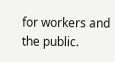for workers and the public.